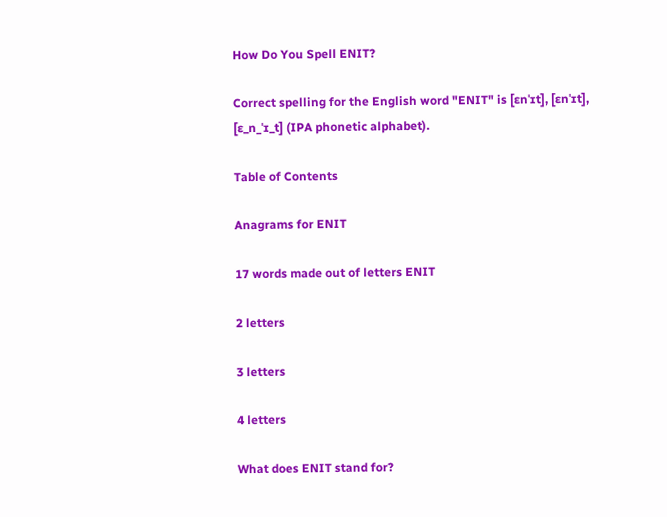How Do You Spell ENIT?

Correct spelling for the English word "ENIT" is [ɛnˈɪt], [ɛnˈɪt], [ɛ_n_ˈɪ_t] (IPA phonetic alphabet).

Table of Contents

Anagrams for ENIT

17 words made out of letters ENIT

2 letters

3 letters

4 letters

What does ENIT stand for?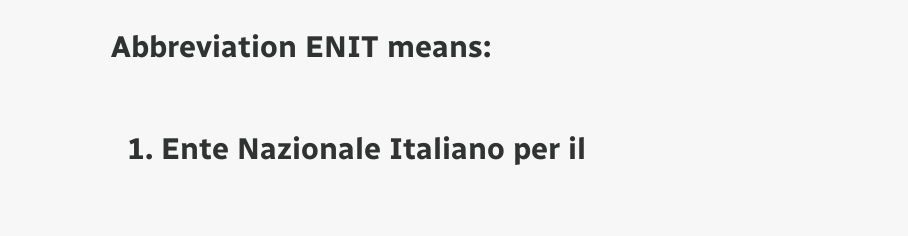Abbreviation ENIT means:

  1. Ente Nazionale Italiano per il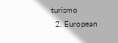turismo
  2. European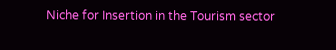Niche for Insertion in the Tourism sector